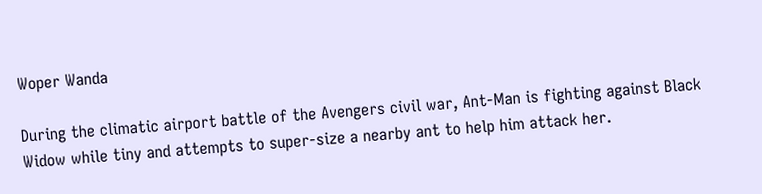Woper Wanda

During the climatic airport battle of the Avengers civil war, Ant-Man is fighting against Black Widow while tiny and attempts to super-size a nearby ant to help him attack her.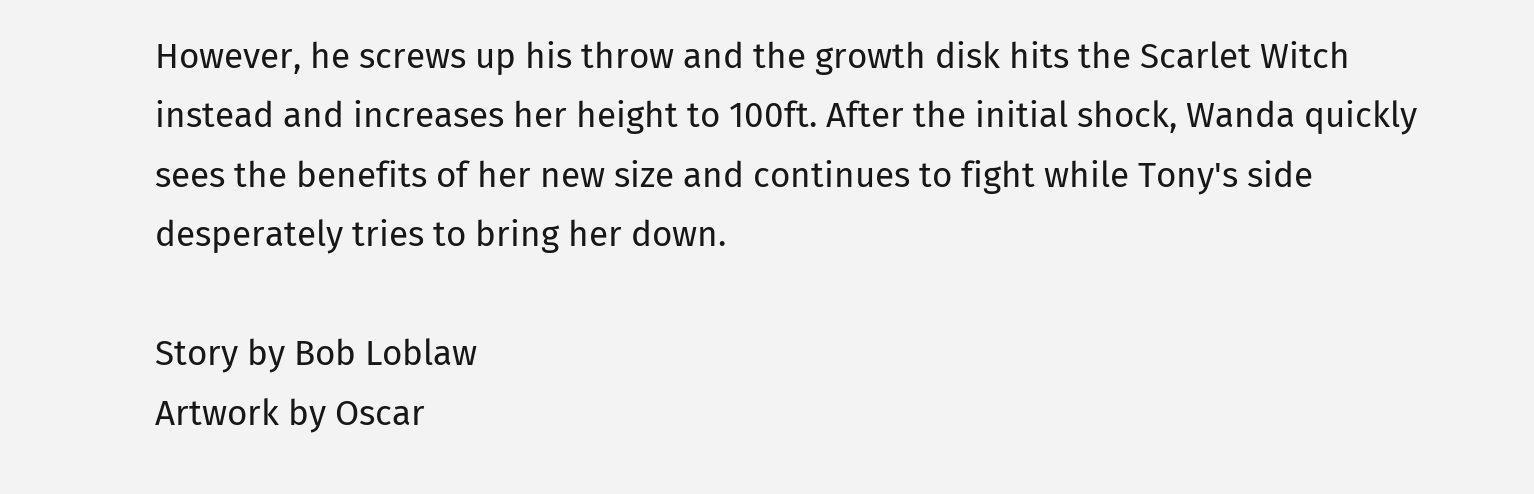However, he screws up his throw and the growth disk hits the Scarlet Witch instead and increases her height to 100ft. After the initial shock, Wanda quickly sees the benefits of her new size and continues to fight while Tony's side desperately tries to bring her down.

Story by Bob Loblaw
Artwork by Oscar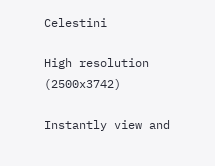Celestini

High resolution (2500x3742)

Instantly view and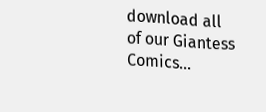download all of our Giantess Comics...